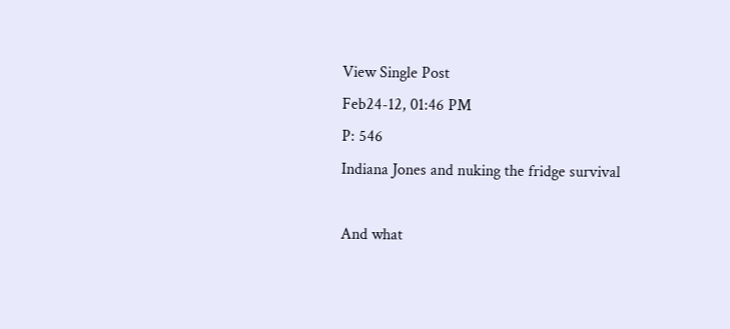View Single Post
Feb24-12, 01:46 PM
P: 546
Indiana Jones and nuking the fridge survival

And what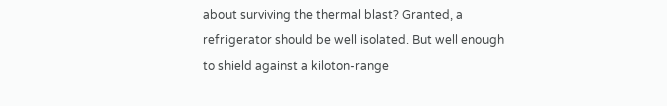about surviving the thermal blast? Granted, a refrigerator should be well isolated. But well enough to shield against a kiloton-range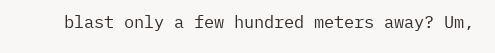blast only a few hundred meters away? Um,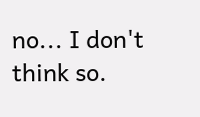no... I don't think so.